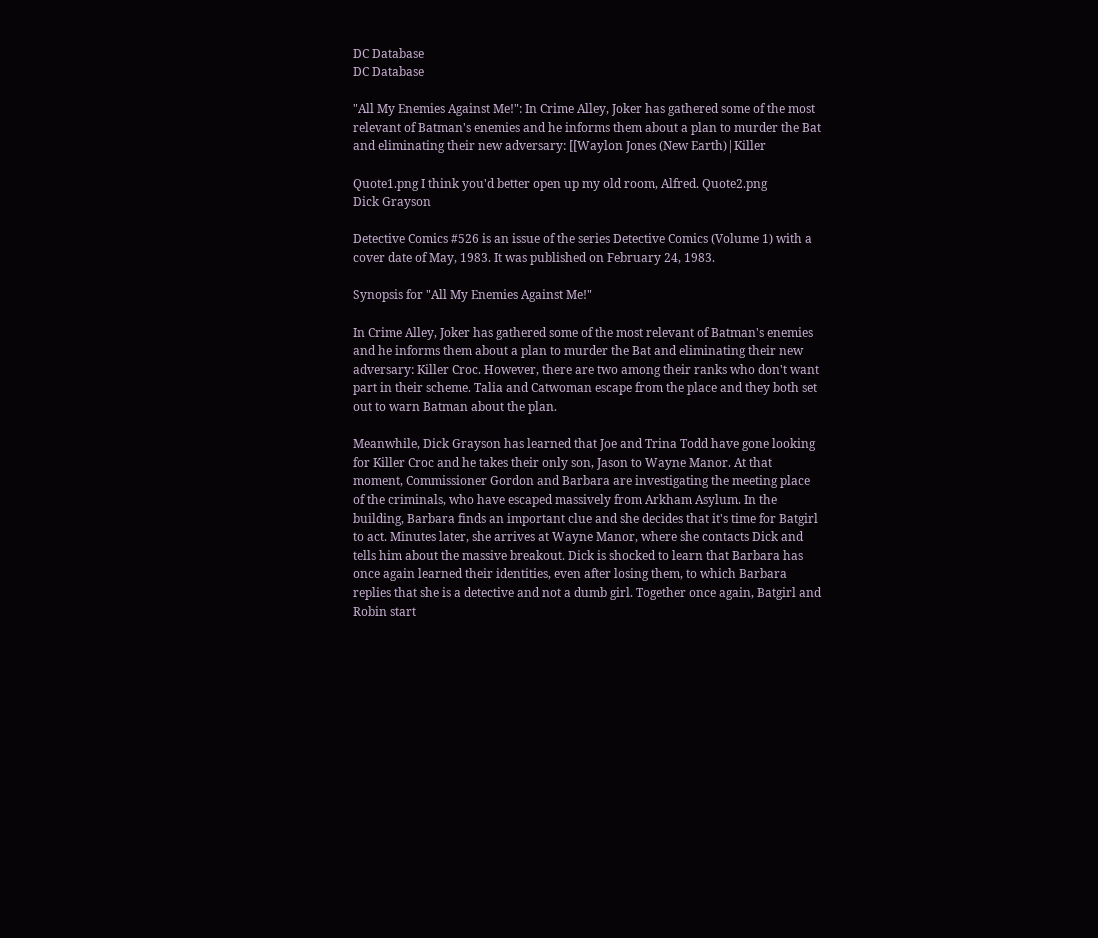DC Database
DC Database

"All My Enemies Against Me!": In Crime Alley, Joker has gathered some of the most relevant of Batman's enemies and he informs them about a plan to murder the Bat and eliminating their new adversary: [[Waylon Jones (New Earth)|Killer

Quote1.png I think you'd better open up my old room, Alfred. Quote2.png
Dick Grayson

Detective Comics #526 is an issue of the series Detective Comics (Volume 1) with a cover date of May, 1983. It was published on February 24, 1983.

Synopsis for "All My Enemies Against Me!"

In Crime Alley, Joker has gathered some of the most relevant of Batman's enemies and he informs them about a plan to murder the Bat and eliminating their new adversary: Killer Croc. However, there are two among their ranks who don't want part in their scheme. Talia and Catwoman escape from the place and they both set out to warn Batman about the plan.

Meanwhile, Dick Grayson has learned that Joe and Trina Todd have gone looking for Killer Croc and he takes their only son, Jason to Wayne Manor. At that moment, Commissioner Gordon and Barbara are investigating the meeting place of the criminals, who have escaped massively from Arkham Asylum. In the building, Barbara finds an important clue and she decides that it's time for Batgirl to act. Minutes later, she arrives at Wayne Manor, where she contacts Dick and tells him about the massive breakout. Dick is shocked to learn that Barbara has once again learned their identities, even after losing them, to which Barbara replies that she is a detective and not a dumb girl. Together once again, Batgirl and Robin start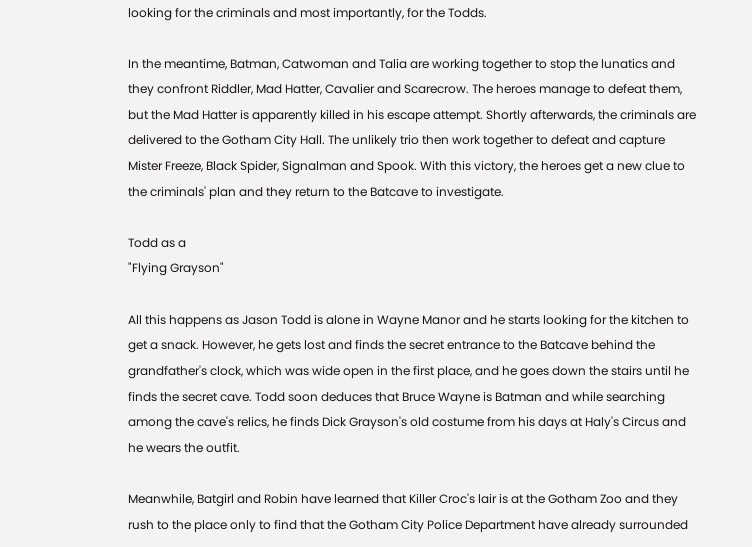looking for the criminals and most importantly, for the Todds.

In the meantime, Batman, Catwoman and Talia are working together to stop the lunatics and they confront Riddler, Mad Hatter, Cavalier and Scarecrow. The heroes manage to defeat them, but the Mad Hatter is apparently killed in his escape attempt. Shortly afterwards, the criminals are delivered to the Gotham City Hall. The unlikely trio then work together to defeat and capture Mister Freeze, Black Spider, Signalman and Spook. With this victory, the heroes get a new clue to the criminals' plan and they return to the Batcave to investigate.

Todd as a
"Flying Grayson"

All this happens as Jason Todd is alone in Wayne Manor and he starts looking for the kitchen to get a snack. However, he gets lost and finds the secret entrance to the Batcave behind the grandfather's clock, which was wide open in the first place, and he goes down the stairs until he finds the secret cave. Todd soon deduces that Bruce Wayne is Batman and while searching among the cave's relics, he finds Dick Grayson's old costume from his days at Haly's Circus and he wears the outfit.

Meanwhile, Batgirl and Robin have learned that Killer Croc's lair is at the Gotham Zoo and they rush to the place only to find that the Gotham City Police Department have already surrounded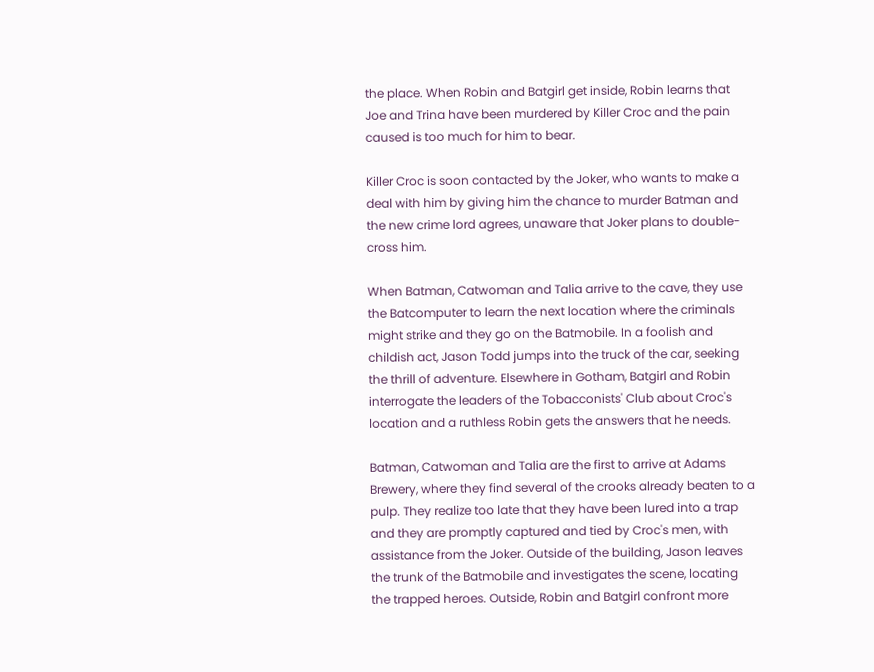the place. When Robin and Batgirl get inside, Robin learns that Joe and Trina have been murdered by Killer Croc and the pain caused is too much for him to bear.

Killer Croc is soon contacted by the Joker, who wants to make a deal with him by giving him the chance to murder Batman and the new crime lord agrees, unaware that Joker plans to double-cross him.

When Batman, Catwoman and Talia arrive to the cave, they use the Batcomputer to learn the next location where the criminals might strike and they go on the Batmobile. In a foolish and childish act, Jason Todd jumps into the truck of the car, seeking the thrill of adventure. Elsewhere in Gotham, Batgirl and Robin interrogate the leaders of the Tobacconists' Club about Croc's location and a ruthless Robin gets the answers that he needs.

Batman, Catwoman and Talia are the first to arrive at Adams Brewery, where they find several of the crooks already beaten to a pulp. They realize too late that they have been lured into a trap and they are promptly captured and tied by Croc's men, with assistance from the Joker. Outside of the building, Jason leaves the trunk of the Batmobile and investigates the scene, locating the trapped heroes. Outside, Robin and Batgirl confront more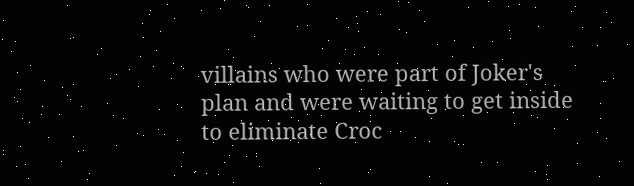villains who were part of Joker's plan and were waiting to get inside to eliminate Croc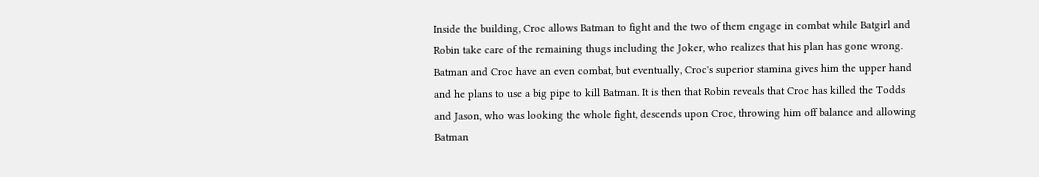Inside the building, Croc allows Batman to fight and the two of them engage in combat while Batgirl and Robin take care of the remaining thugs including the Joker, who realizes that his plan has gone wrong. Batman and Croc have an even combat, but eventually, Croc's superior stamina gives him the upper hand and he plans to use a big pipe to kill Batman. It is then that Robin reveals that Croc has killed the Todds and Jason, who was looking the whole fight, descends upon Croc, throwing him off balance and allowing Batman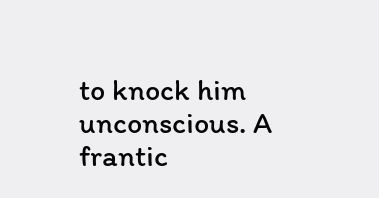to knock him unconscious. A frantic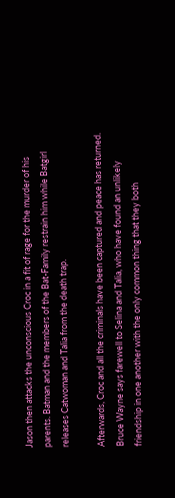Jason then attacks the unconscious Croc in a fit of rage for the murder of his parents. Batman and the members of the Bat-Family restrain him while Batgirl releases Catwoman and Talia from the death trap.

Afterwards, Croc and all the criminals have been captured and peace has returned. Bruce Wayne says farewell to Selina and Talia, who have found an unlikely friendship in one another with the only common thing that they both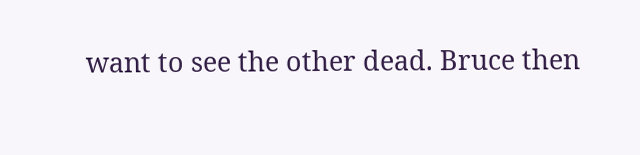want to see the other dead. Bruce then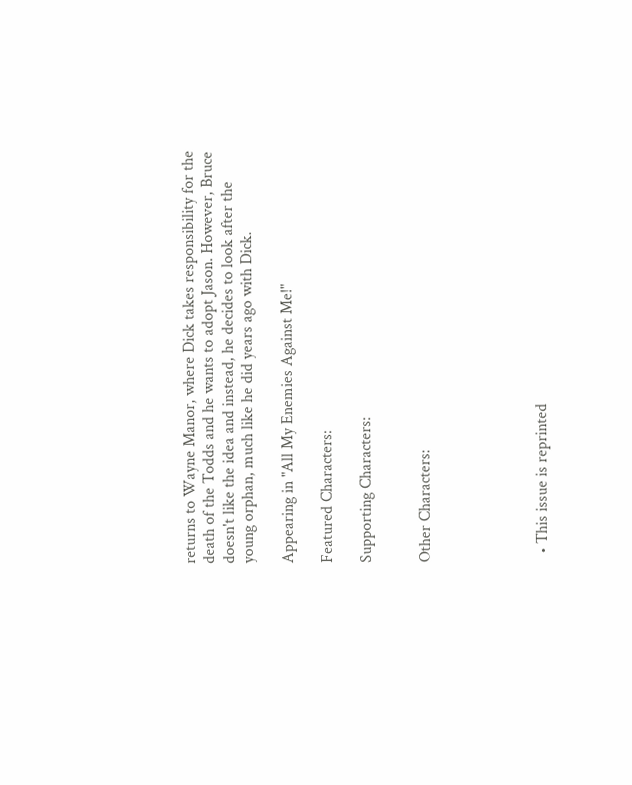returns to Wayne Manor, where Dick takes responsibility for the death of the Todds and he wants to adopt Jason. However, Bruce doesn't like the idea and instead, he decides to look after the young orphan, much like he did years ago with Dick.

Appearing in "All My Enemies Against Me!"

Featured Characters:

Supporting Characters:


Other Characters:





  • This issue is reprinted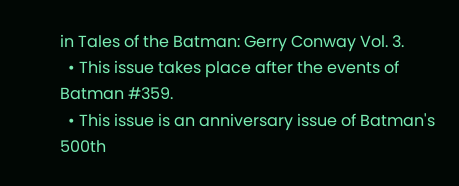in Tales of the Batman: Gerry Conway Vol. 3.
  • This issue takes place after the events of Batman #359.
  • This issue is an anniversary issue of Batman's 500th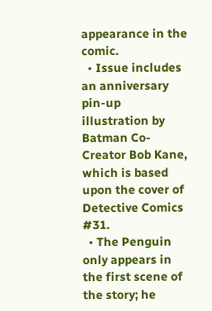appearance in the comic.
  • Issue includes an anniversary pin-up illustration by Batman Co-Creator Bob Kane, which is based upon the cover of Detective Comics #31.
  • The Penguin only appears in the first scene of the story; he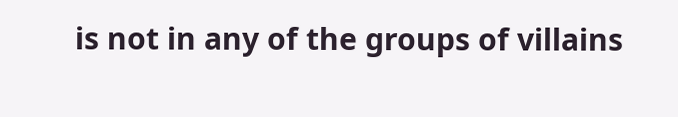is not in any of the groups of villains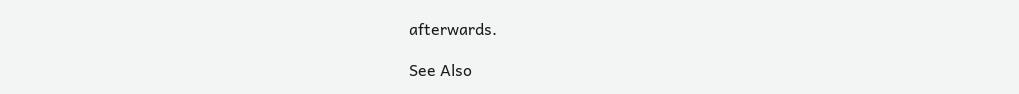afterwards.

See Also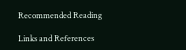Recommended Reading

Links and References